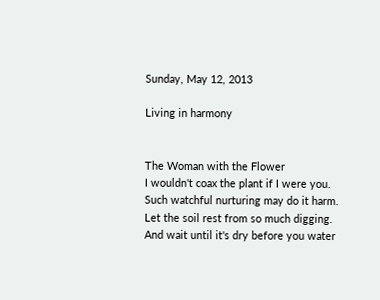Sunday, May 12, 2013

Living in harmony


The Woman with the Flower
I wouldn't coax the plant if I were you.
Such watchful nurturing may do it harm.
Let the soil rest from so much digging.
And wait until it's dry before you water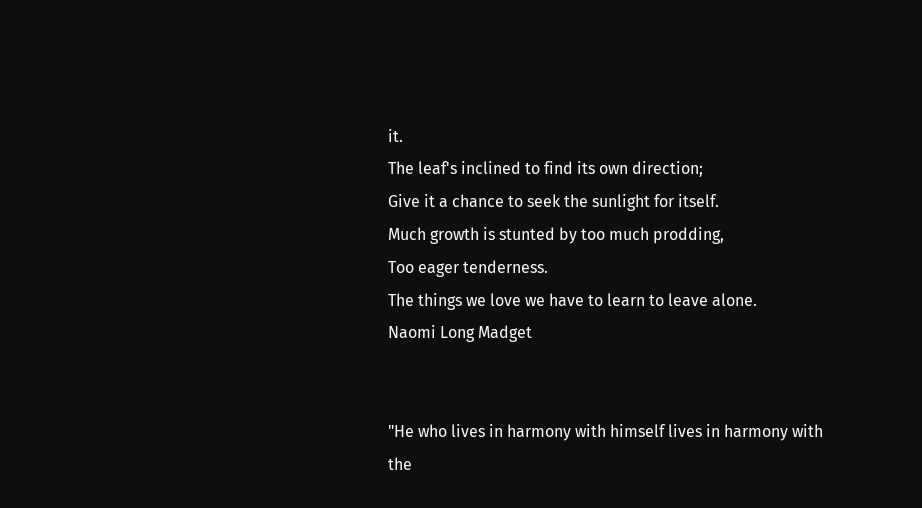it.
The leaf's inclined to find its own direction;
Give it a chance to seek the sunlight for itself.
Much growth is stunted by too much prodding,
Too eager tenderness.
The things we love we have to learn to leave alone.
Naomi Long Madget


"He who lives in harmony with himself lives in harmony with the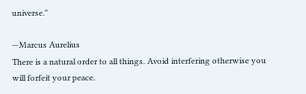universe."

—Marcus Aurelius
There is a natural order to all things. Avoid interfering otherwise you will forfeit your peace.